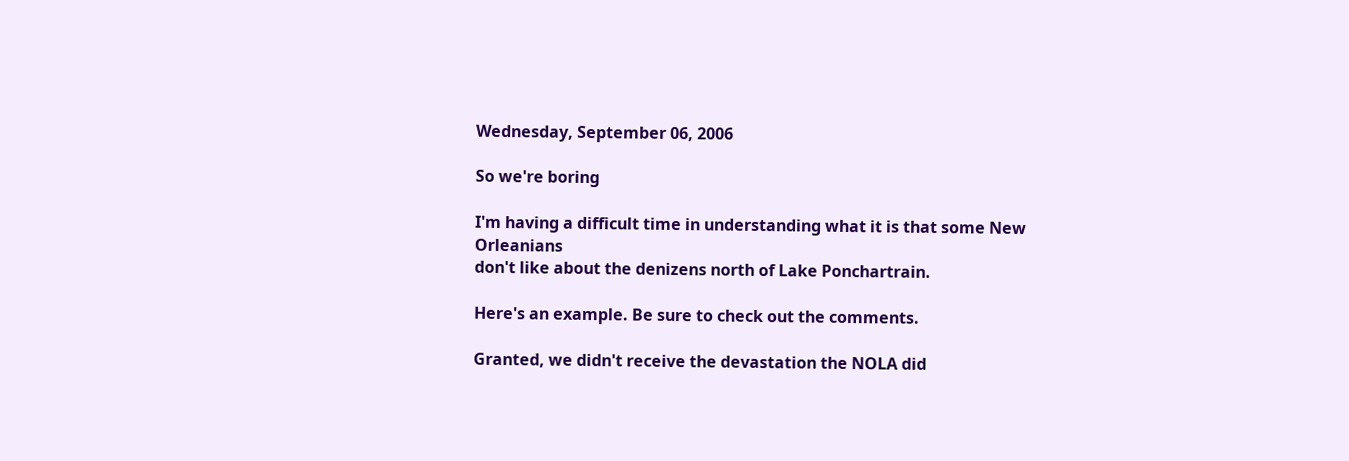Wednesday, September 06, 2006

So we're boring

I'm having a difficult time in understanding what it is that some New Orleanians
don't like about the denizens north of Lake Ponchartrain.

Here's an example. Be sure to check out the comments.

Granted, we didn't receive the devastation the NOLA did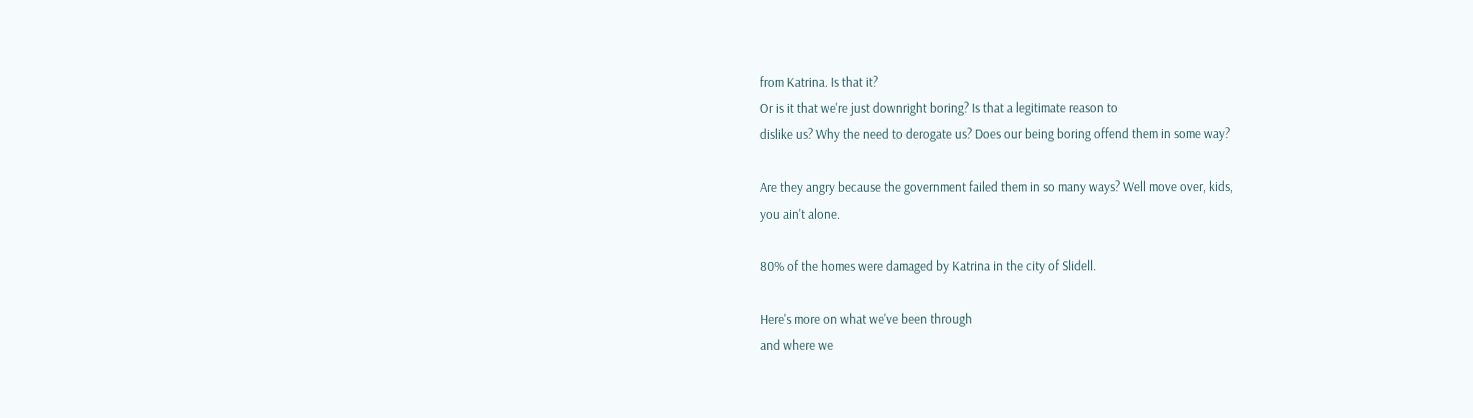from Katrina. Is that it?
Or is it that we're just downright boring? Is that a legitimate reason to
dislike us? Why the need to derogate us? Does our being boring offend them in some way?

Are they angry because the government failed them in so many ways? Well move over, kids,
you ain't alone.

80% of the homes were damaged by Katrina in the city of Slidell.

Here's more on what we've been through
and where we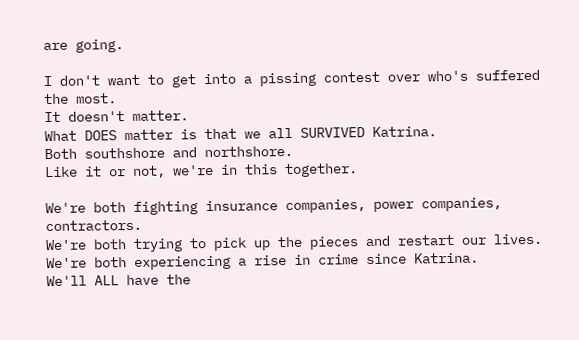are going.

I don't want to get into a pissing contest over who's suffered the most.
It doesn't matter.
What DOES matter is that we all SURVIVED Katrina.
Both southshore and northshore.
Like it or not, we're in this together.

We're both fighting insurance companies, power companies, contractors.
We're both trying to pick up the pieces and restart our lives.
We're both experiencing a rise in crime since Katrina.
We'll ALL have the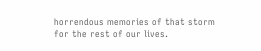horrendous memories of that storm for the rest of our lives.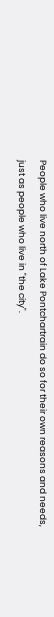People who live north of Lake Pontchartrain do so for their own reasons and needs,
just as people who live in "the city".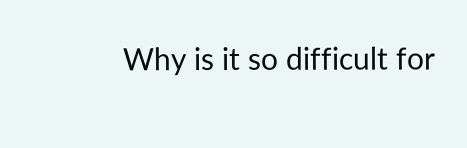Why is it so difficult for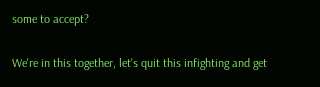some to accept?

We're in this together, let's quit this infighting and get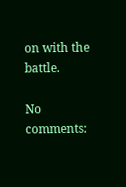on with the battle.

No comments: